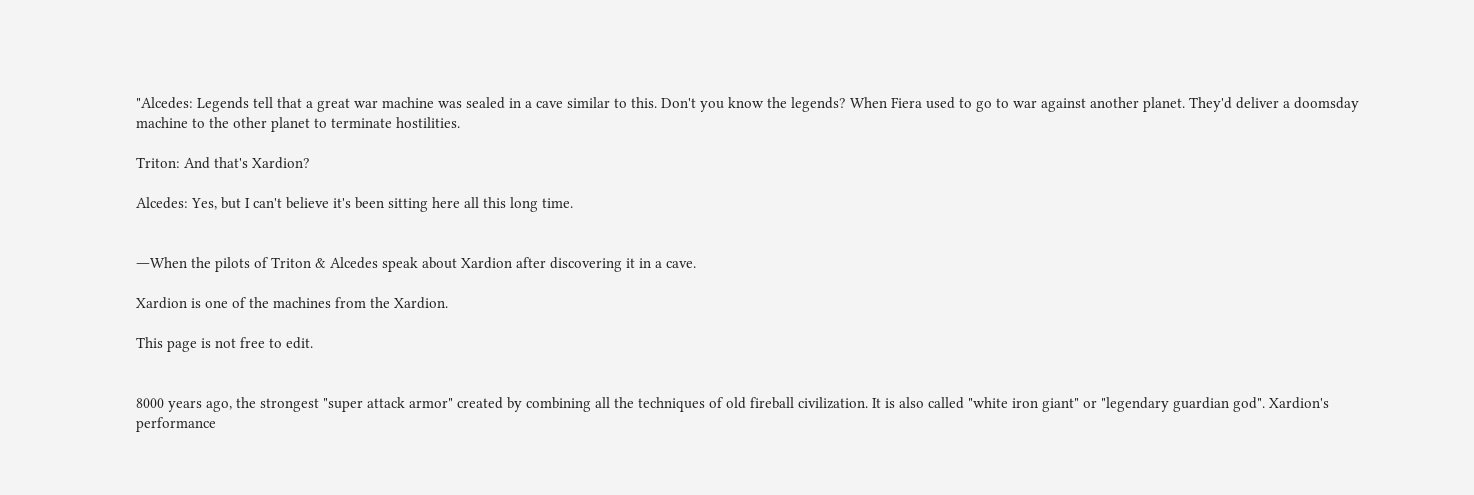"Alcedes: Legends tell that a great war machine was sealed in a cave similar to this. Don't you know the legends? When Fiera used to go to war against another planet. They'd deliver a doomsday machine to the other planet to terminate hostilities.

Triton: And that's Xardion?

Alcedes: Yes, but I can't believe it's been sitting here all this long time.


―When the pilots of Triton & Alcedes speak about Xardion after discovering it in a cave.

Xardion is one of the machines from the Xardion.

This page is not free to edit.


8000 years ago, the strongest "super attack armor" created by combining all the techniques of old fireball civilization. It is also called "white iron giant" or "legendary guardian god". Xardion's performance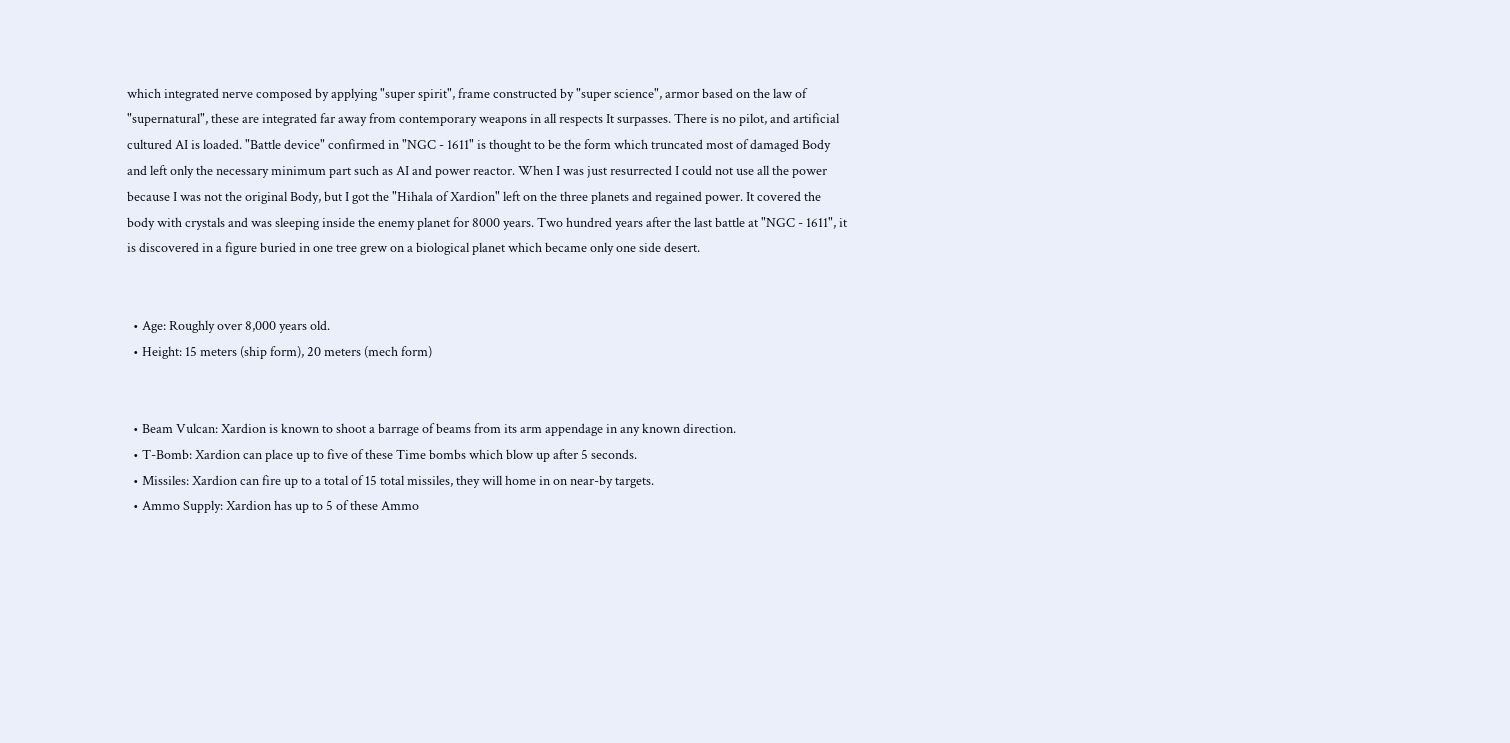which integrated nerve composed by applying "super spirit", frame constructed by "super science", armor based on the law of "supernatural", these are integrated far away from contemporary weapons in all respects It surpasses. There is no pilot, and artificial cultured AI is loaded. "Battle device" confirmed in "NGC - 1611" is thought to be the form which truncated most of damaged Body and left only the necessary minimum part such as AI and power reactor. When I was just resurrected I could not use all the power because I was not the original Body, but I got the "Hihala of Xardion" left on the three planets and regained power. It covered the body with crystals and was sleeping inside the enemy planet for 8000 years. Two hundred years after the last battle at "NGC - 1611", it is discovered in a figure buried in one tree grew on a biological planet which became only one side desert.


  • Age: Roughly over 8,000 years old.
  • Height: 15 meters (ship form), 20 meters (mech form)


  • Beam Vulcan: Xardion is known to shoot a barrage of beams from its arm appendage in any known direction.
  • T-Bomb: Xardion can place up to five of these Time bombs which blow up after 5 seconds.
  • Missiles: Xardion can fire up to a total of 15 total missiles, they will home in on near-by targets.
  • Ammo Supply: Xardion has up to 5 of these Ammo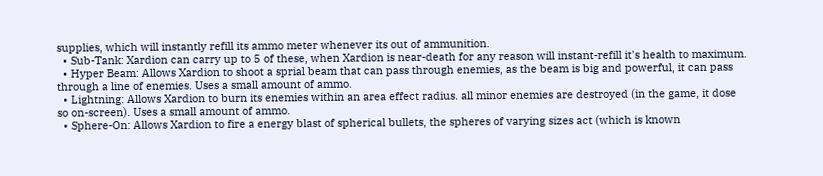supplies, which will instantly refill its ammo meter whenever its out of ammunition.
  • Sub-Tank: Xardion can carry up to 5 of these, when Xardion is near-death for any reason will instant-refill it's health to maximum.
  • Hyper Beam: Allows Xardion to shoot a sprial beam that can pass through enemies, as the beam is big and powerful, it can pass through a line of enemies. Uses a small amount of ammo.
  • Lightning: Allows Xardion to burn its enemies within an area effect radius. all minor enemies are destroyed (in the game, it dose so on-screen). Uses a small amount of ammo.
  • Sphere-On: Allows Xardion to fire a energy blast of spherical bullets, the spheres of varying sizes act (which is known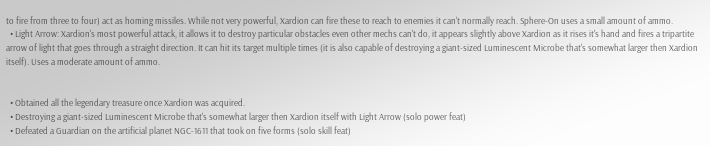to fire from three to four) act as homing missiles. While not very powerful, Xardion can fire these to reach to enemies it can't normally reach. Sphere-On uses a small amount of ammo.
  • Light Arrow: Xardion's most powerful attack, it allows it to destroy particular obstacles even other mechs can't do, it appears slightly above Xardion as it rises it's hand and fires a tripartite arrow of light that goes through a straight direction. It can hit its target multiple times (it is also capable of destroying a giant-sized Luminescent Microbe that's somewhat larger then Xardion itself). Uses a moderate amount of ammo.


  • Obtained all the legendary treasure once Xardion was acquired.
  • Destroying a giant-sized Luminescent Microbe that's somewhat larger then Xardion itself with Light Arrow (solo power feat)
  • Defeated a Guardian on the artificial planet NGC-1611 that took on five forms (solo skill feat)